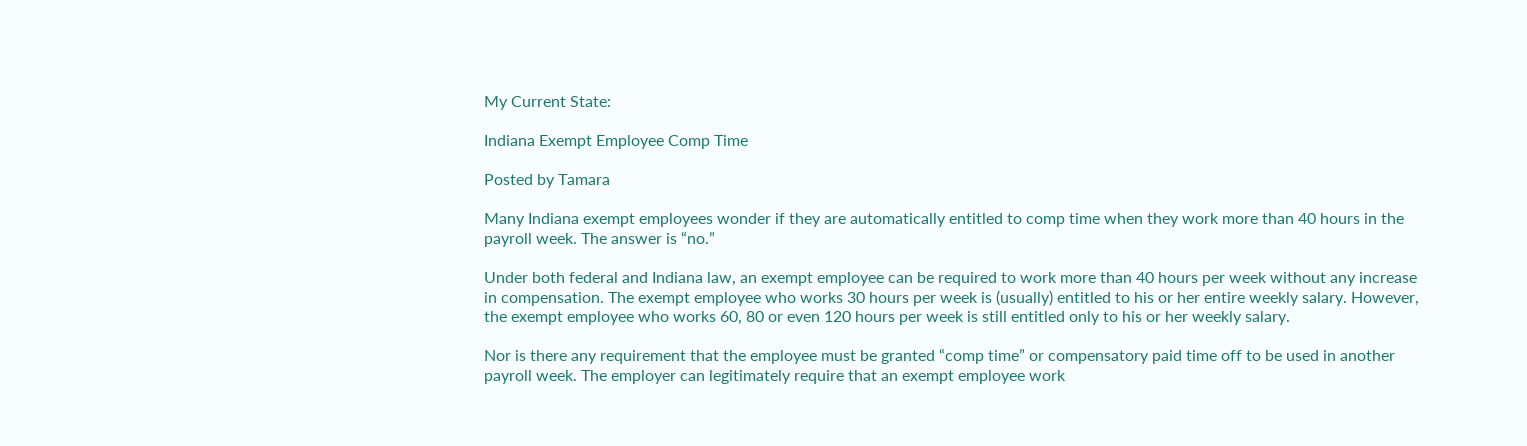My Current State:

Indiana Exempt Employee Comp Time

Posted by Tamara

Many Indiana exempt employees wonder if they are automatically entitled to comp time when they work more than 40 hours in the payroll week. The answer is “no.”

Under both federal and Indiana law, an exempt employee can be required to work more than 40 hours per week without any increase in compensation. The exempt employee who works 30 hours per week is (usually) entitled to his or her entire weekly salary. However, the exempt employee who works 60, 80 or even 120 hours per week is still entitled only to his or her weekly salary.

Nor is there any requirement that the employee must be granted “comp time” or compensatory paid time off to be used in another payroll week. The employer can legitimately require that an exempt employee work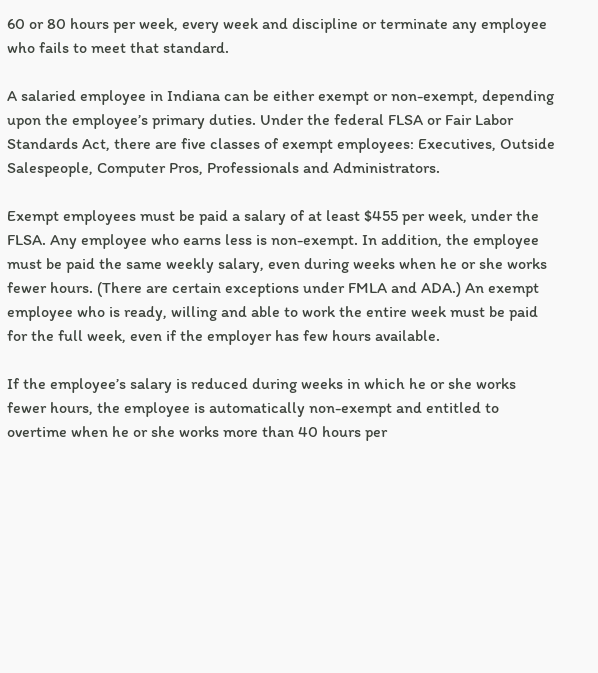60 or 80 hours per week, every week and discipline or terminate any employee who fails to meet that standard.

A salaried employee in Indiana can be either exempt or non-exempt, depending upon the employee’s primary duties. Under the federal FLSA or Fair Labor Standards Act, there are five classes of exempt employees: Executives, Outside Salespeople, Computer Pros, Professionals and Administrators.

Exempt employees must be paid a salary of at least $455 per week, under the FLSA. Any employee who earns less is non-exempt. In addition, the employee must be paid the same weekly salary, even during weeks when he or she works fewer hours. (There are certain exceptions under FMLA and ADA.) An exempt employee who is ready, willing and able to work the entire week must be paid for the full week, even if the employer has few hours available.

If the employee’s salary is reduced during weeks in which he or she works fewer hours, the employee is automatically non-exempt and entitled to overtime when he or she works more than 40 hours per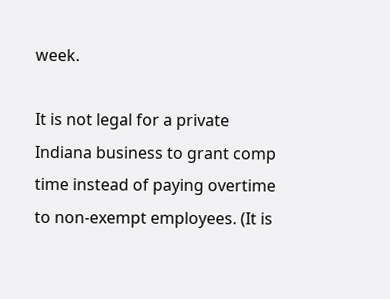week.

It is not legal for a private Indiana business to grant comp time instead of paying overtime to non-exempt employees. (It is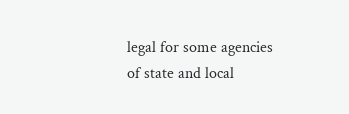legal for some agencies of state and local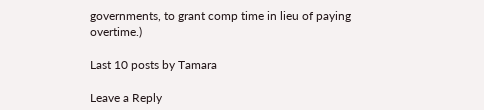governments, to grant comp time in lieu of paying overtime.)

Last 10 posts by Tamara

Leave a Reply